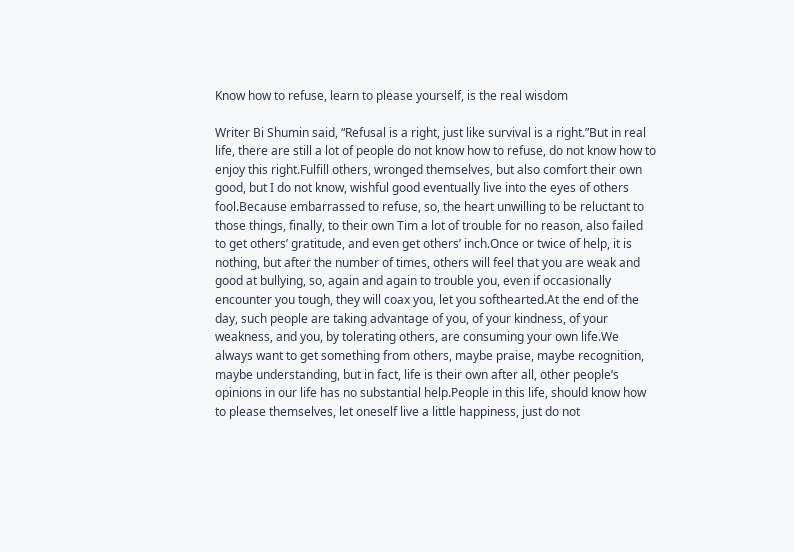Know how to refuse, learn to please yourself, is the real wisdom

Writer Bi Shumin said, “Refusal is a right, just like survival is a right.”But in real life, there are still a lot of people do not know how to refuse, do not know how to enjoy this right.Fulfill others, wronged themselves, but also comfort their own good, but I do not know, wishful good eventually live into the eyes of others fool.Because embarrassed to refuse, so, the heart unwilling to be reluctant to those things, finally, to their own Tim a lot of trouble for no reason, also failed to get others’ gratitude, and even get others’ inch.Once or twice of help, it is nothing, but after the number of times, others will feel that you are weak and good at bullying, so, again and again to trouble you, even if occasionally encounter you tough, they will coax you, let you softhearted.At the end of the day, such people are taking advantage of you, of your kindness, of your weakness, and you, by tolerating others, are consuming your own life.We always want to get something from others, maybe praise, maybe recognition, maybe understanding, but in fact, life is their own after all, other people’s opinions in our life has no substantial help.People in this life, should know how to please themselves, let oneself live a little happiness, just do not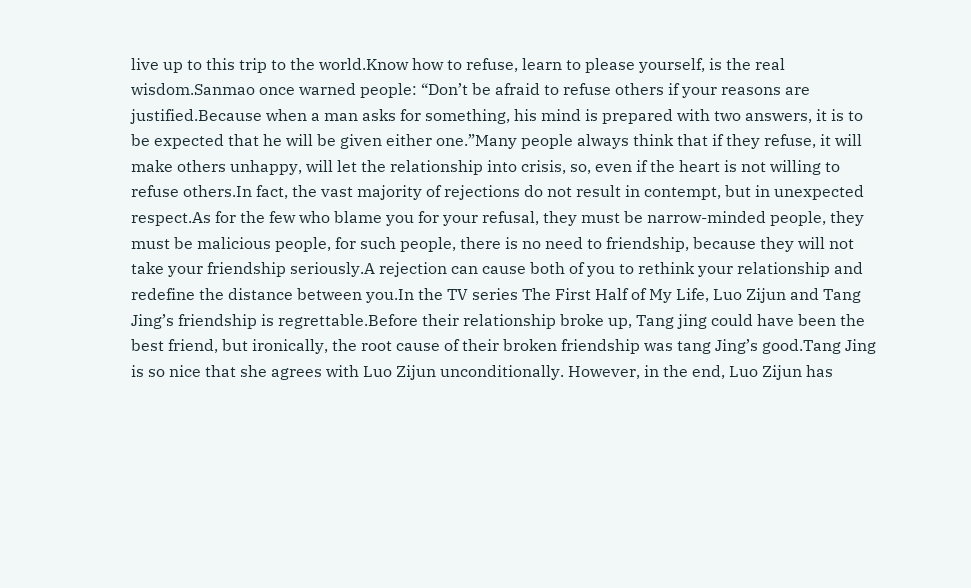live up to this trip to the world.Know how to refuse, learn to please yourself, is the real wisdom.Sanmao once warned people: “Don’t be afraid to refuse others if your reasons are justified.Because when a man asks for something, his mind is prepared with two answers, it is to be expected that he will be given either one.”Many people always think that if they refuse, it will make others unhappy, will let the relationship into crisis, so, even if the heart is not willing to refuse others.In fact, the vast majority of rejections do not result in contempt, but in unexpected respect.As for the few who blame you for your refusal, they must be narrow-minded people, they must be malicious people, for such people, there is no need to friendship, because they will not take your friendship seriously.A rejection can cause both of you to rethink your relationship and redefine the distance between you.In the TV series The First Half of My Life, Luo Zijun and Tang Jing’s friendship is regrettable.Before their relationship broke up, Tang jing could have been the best friend, but ironically, the root cause of their broken friendship was tang Jing’s good.Tang Jing is so nice that she agrees with Luo Zijun unconditionally. However, in the end, Luo Zijun has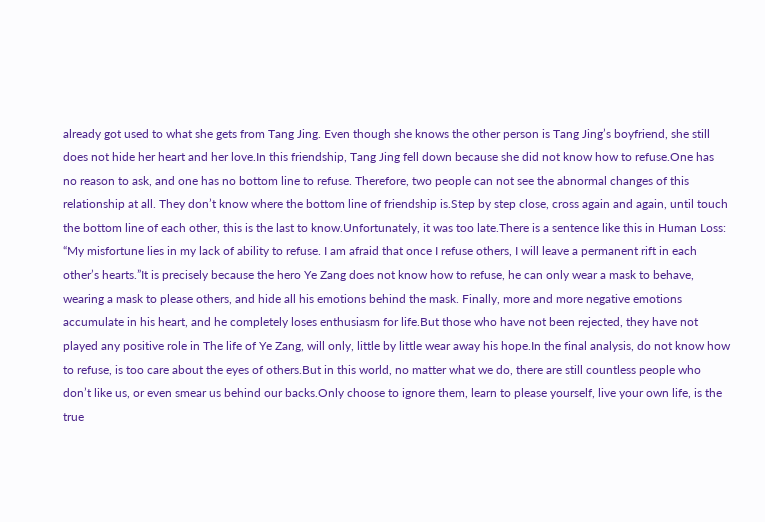already got used to what she gets from Tang Jing. Even though she knows the other person is Tang Jing’s boyfriend, she still does not hide her heart and her love.In this friendship, Tang Jing fell down because she did not know how to refuse.One has no reason to ask, and one has no bottom line to refuse. Therefore, two people can not see the abnormal changes of this relationship at all. They don’t know where the bottom line of friendship is.Step by step close, cross again and again, until touch the bottom line of each other, this is the last to know.Unfortunately, it was too late.There is a sentence like this in Human Loss: “My misfortune lies in my lack of ability to refuse. I am afraid that once I refuse others, I will leave a permanent rift in each other’s hearts.”It is precisely because the hero Ye Zang does not know how to refuse, he can only wear a mask to behave, wearing a mask to please others, and hide all his emotions behind the mask. Finally, more and more negative emotions accumulate in his heart, and he completely loses enthusiasm for life.But those who have not been rejected, they have not played any positive role in The life of Ye Zang, will only, little by little wear away his hope.In the final analysis, do not know how to refuse, is too care about the eyes of others.But in this world, no matter what we do, there are still countless people who don’t like us, or even smear us behind our backs.Only choose to ignore them, learn to please yourself, live your own life, is the true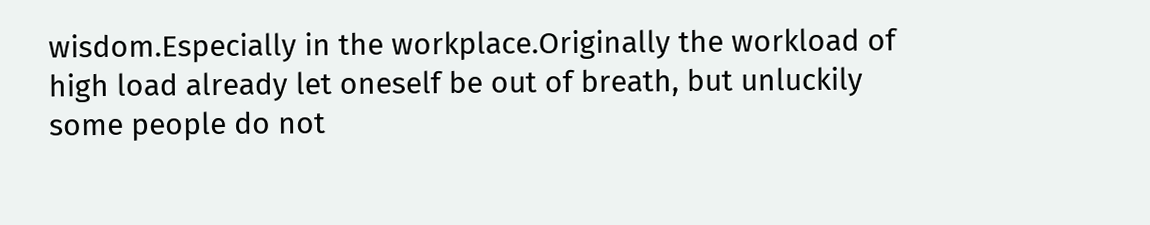wisdom.Especially in the workplace.Originally the workload of high load already let oneself be out of breath, but unluckily some people do not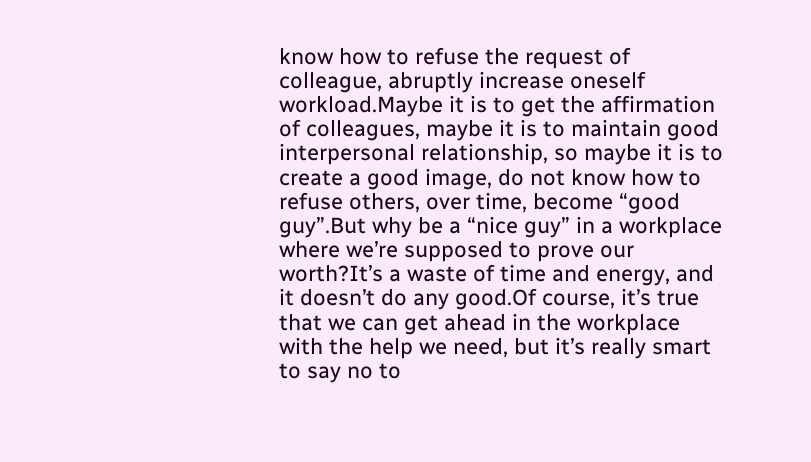know how to refuse the request of colleague, abruptly increase oneself workload.Maybe it is to get the affirmation of colleagues, maybe it is to maintain good interpersonal relationship, so maybe it is to create a good image, do not know how to refuse others, over time, become “good guy”.But why be a “nice guy” in a workplace where we’re supposed to prove our worth?It’s a waste of time and energy, and it doesn’t do any good.Of course, it’s true that we can get ahead in the workplace with the help we need, but it’s really smart to say no to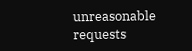unreasonable requests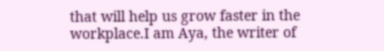that will help us grow faster in the workplace.I am Aya, the writer of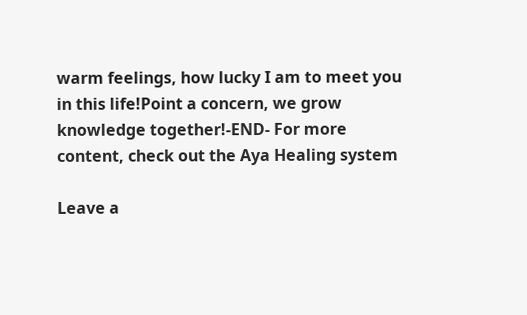warm feelings, how lucky I am to meet you in this life!Point a concern, we grow knowledge together!-END- For more content, check out the Aya Healing system

Leave a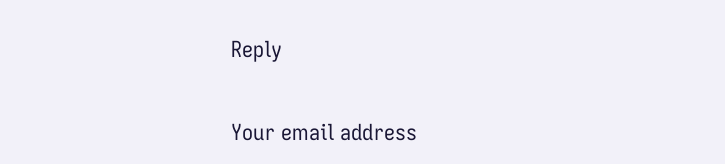Reply

Your email address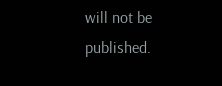will not be published.